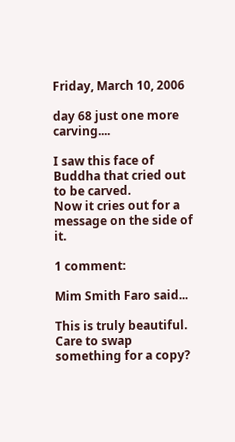Friday, March 10, 2006

day 68 just one more carving....

I saw this face of Buddha that cried out to be carved.
Now it cries out for a message on the side of it.

1 comment:

Mim Smith Faro said...

This is truly beautiful. Care to swap something for a copy?